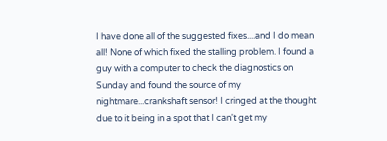I have done all of the suggested fixes....and I do mean all! None of which fixed the stalling problem. I found a guy with a computer to check the diagnostics on Sunday and found the source of my nightmare...crankshaft sensor! I cringed at the thought due to it being in a spot that I can't get my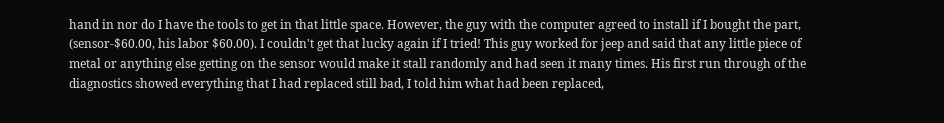hand in nor do I have the tools to get in that little space. However, the guy with the computer agreed to install if I bought the part, (sensor-$60.00, his labor $60.00). I couldn't get that lucky again if I tried! This guy worked for jeep and said that any little piece of metal or anything else getting on the sensor would make it stall randomly and had seen it many times. His first run through of the diagnostics showed everything that I had replaced still bad, I told him what had been replaced,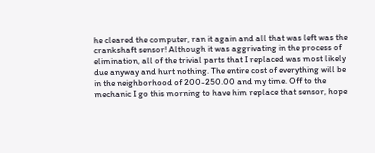he cleared the computer, ran it again and all that was left was the crankshaft sensor! Although it was aggrivating in the process of elimination, all of the trivial parts that I replaced was most likely due anyway and hurt nothing. The entire cost of everything will be in the neighborhood of 200-250.00 and my time. Off to the mechanic I go this morning to have him replace that sensor, hope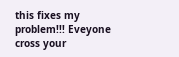this fixes my problem!!! Eveyone cross your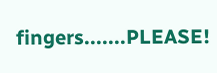fingers.......PLEASE!